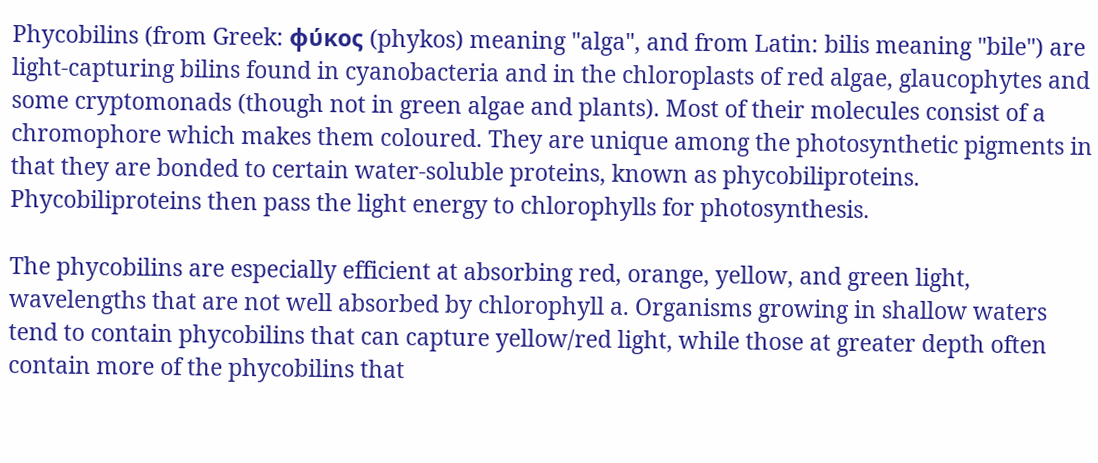Phycobilins (from Greek: φύκος (phykos) meaning "alga", and from Latin: bilis meaning "bile") are light-capturing bilins found in cyanobacteria and in the chloroplasts of red algae, glaucophytes and some cryptomonads (though not in green algae and plants). Most of their molecules consist of a chromophore which makes them coloured. They are unique among the photosynthetic pigments in that they are bonded to certain water-soluble proteins, known as phycobiliproteins. Phycobiliproteins then pass the light energy to chlorophylls for photosynthesis.

The phycobilins are especially efficient at absorbing red, orange, yellow, and green light, wavelengths that are not well absorbed by chlorophyll a. Organisms growing in shallow waters tend to contain phycobilins that can capture yellow/red light, while those at greater depth often contain more of the phycobilins that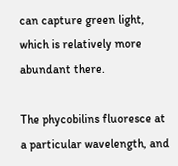can capture green light, which is relatively more abundant there.

The phycobilins fluoresce at a particular wavelength, and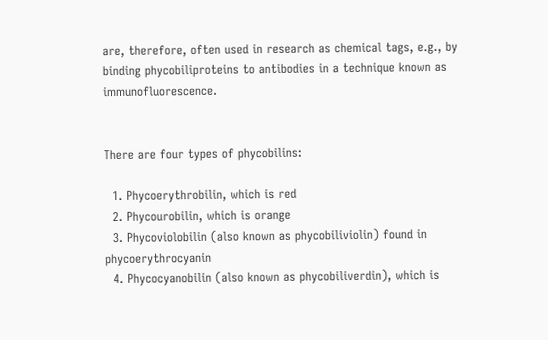are, therefore, often used in research as chemical tags, e.g., by binding phycobiliproteins to antibodies in a technique known as immunofluorescence.


There are four types of phycobilins:

  1. Phycoerythrobilin, which is red
  2. Phycourobilin, which is orange
  3. Phycoviolobilin (also known as phycobiliviolin) found in phycoerythrocyanin
  4. Phycocyanobilin (also known as phycobiliverdin), which is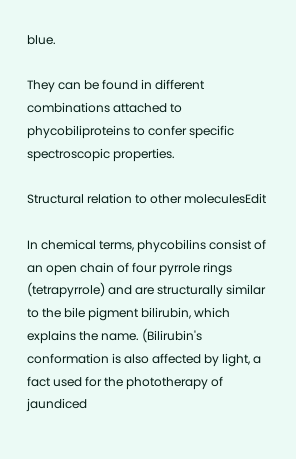blue.

They can be found in different combinations attached to phycobiliproteins to confer specific spectroscopic properties.

Structural relation to other moleculesEdit

In chemical terms, phycobilins consist of an open chain of four pyrrole rings (tetrapyrrole) and are structurally similar to the bile pigment bilirubin, which explains the name. (Bilirubin's conformation is also affected by light, a fact used for the phototherapy of jaundiced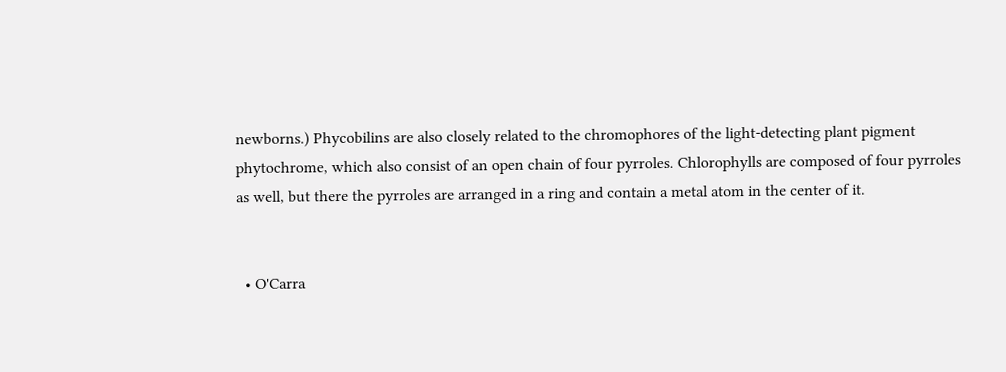newborns.) Phycobilins are also closely related to the chromophores of the light-detecting plant pigment phytochrome, which also consist of an open chain of four pyrroles. Chlorophylls are composed of four pyrroles as well, but there the pyrroles are arranged in a ring and contain a metal atom in the center of it.


  • O'Carra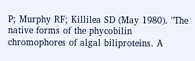P; Murphy RF; Killilea SD (May 1980). "The native forms of the phycobilin chromophores of algal biliproteins. A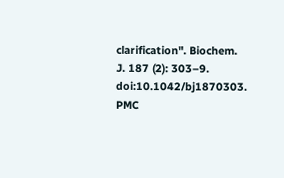clarification". Biochem. J. 187 (2): 303–9. doi:10.1042/bj1870303. PMC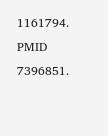1161794. PMID 7396851.